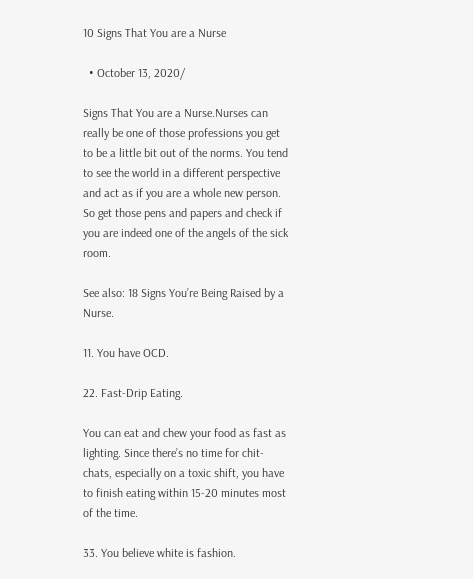10 Signs That You are a Nurse

  • October 13, 2020/

Signs That You are a Nurse.Nurses can really be one of those professions you get to be a little bit out of the norms. You tend to see the world in a different perspective and act as if you are a whole new person. So get those pens and papers and check if you are indeed one of the angels of the sick room.

See also: 18 Signs You’re Being Raised by a Nurse.

11. You have OCD.

22. Fast-Drip Eating.

You can eat and chew your food as fast as lighting. Since there’s no time for chit-chats, especially on a toxic shift, you have to finish eating within 15-20 minutes most of the time.

33. You believe white is fashion.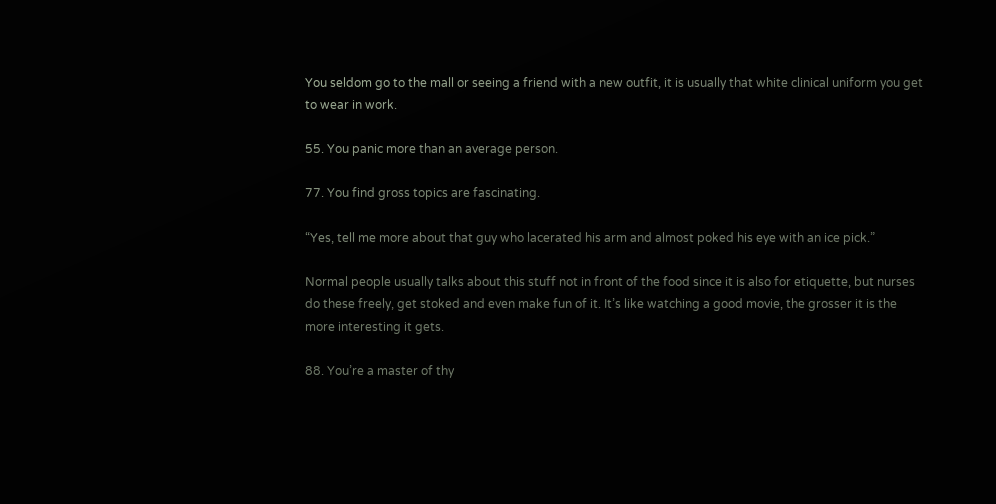You seldom go to the mall or seeing a friend with a new outfit, it is usually that white clinical uniform you get to wear in work.

55. You panic more than an average person.

77. You find gross topics are fascinating.

“Yes, tell me more about that guy who lacerated his arm and almost poked his eye with an ice pick.”

Normal people usually talks about this stuff not in front of the food since it is also for etiquette, but nurses do these freely, get stoked and even make fun of it. It’s like watching a good movie, the grosser it is the more interesting it gets.

88. You’re a master of thy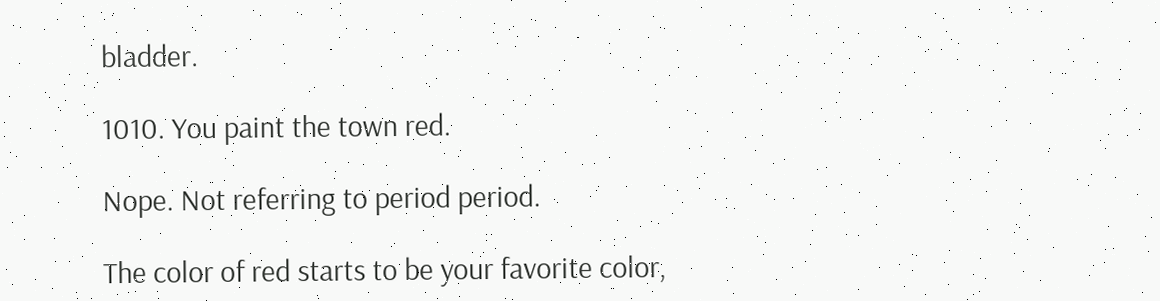bladder.

1010. You paint the town red.

Nope. Not referring to period period.

The color of red starts to be your favorite color,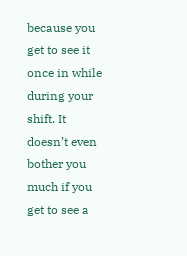because you get to see it once in while during your shift. It doesn’t even bother you much if you get to see a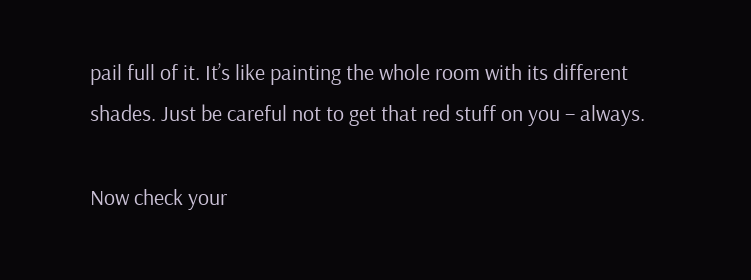pail full of it. It’s like painting the whole room with its different shades. Just be careful not to get that red stuff on you – always.

Now check your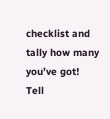checklist and tally how many you’ve got! Tell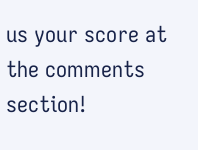us your score at the comments section!